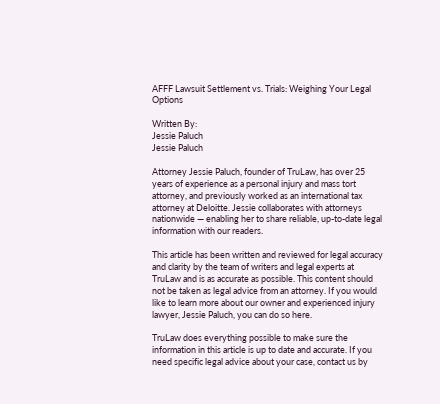AFFF Lawsuit Settlement vs. Trials: Weighing Your Legal Options

Written By:
Jessie Paluch
Jessie Paluch

Attorney Jessie Paluch, founder of TruLaw, has over 25 years of experience as a personal injury and mass tort attorney, and previously worked as an international tax attorney at Deloitte. Jessie collaborates with attorneys nationwide — enabling her to share reliable, up-to-date legal information with our readers.

This article has been written and reviewed for legal accuracy and clarity by the team of writers and legal experts at TruLaw and is as accurate as possible. This content should not be taken as legal advice from an attorney. If you would like to learn more about our owner and experienced injury lawyer, Jessie Paluch, you can do so here.

TruLaw does everything possible to make sure the information in this article is up to date and accurate. If you need specific legal advice about your case, contact us by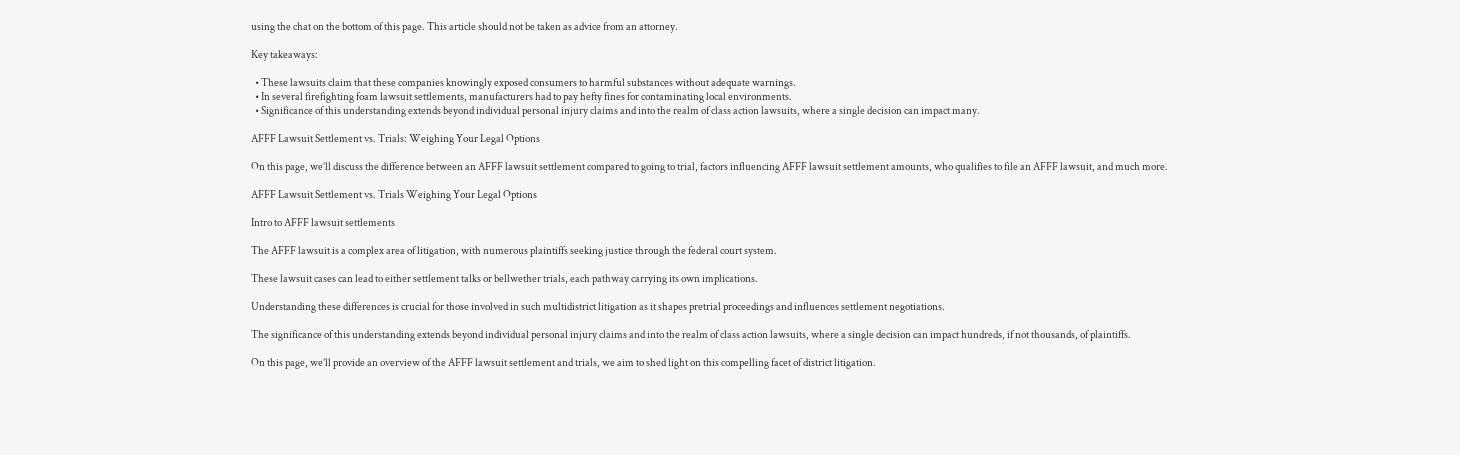using the chat on the bottom of this page. This article should not be taken as advice from an attorney.

Key takeaways:

  • These lawsuits claim that these companies knowingly exposed consumers to harmful substances without adequate warnings.
  • In several firefighting foam lawsuit settlements, manufacturers had to pay hefty fines for contaminating local environments.
  • Significance of this understanding extends beyond individual personal injury claims and into the realm of class action lawsuits, where a single decision can impact many.

AFFF Lawsuit Settlement vs. Trials: Weighing Your Legal Options

On this page, we’ll discuss the difference between an AFFF lawsuit settlement compared to going to trial, factors influencing AFFF lawsuit settlement amounts, who qualifies to file an AFFF lawsuit, and much more.

AFFF Lawsuit Settlement vs. Trials Weighing Your Legal Options

Intro to AFFF lawsuit settlements

The AFFF lawsuit is a complex area of litigation, with numerous plaintiffs seeking justice through the federal court system.

These lawsuit cases can lead to either settlement talks or bellwether trials, each pathway carrying its own implications.

Understanding these differences is crucial for those involved in such multidistrict litigation as it shapes pretrial proceedings and influences settlement negotiations.

The significance of this understanding extends beyond individual personal injury claims and into the realm of class action lawsuits, where a single decision can impact hundreds, if not thousands, of plaintiffs.

On this page, we’ll provide an overview of the AFFF lawsuit settlement and trials, we aim to shed light on this compelling facet of district litigation.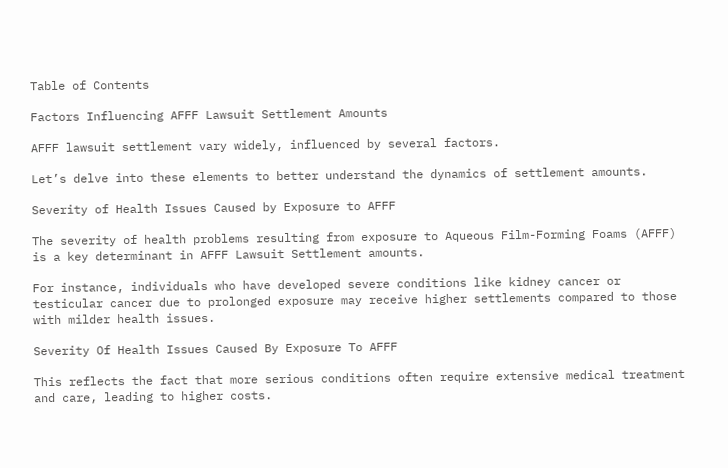Table of Contents

Factors Influencing AFFF Lawsuit Settlement Amounts

AFFF lawsuit settlement vary widely, influenced by several factors.

Let’s delve into these elements to better understand the dynamics of settlement amounts.

Severity of Health Issues Caused by Exposure to AFFF

The severity of health problems resulting from exposure to Aqueous Film-Forming Foams (AFFF) is a key determinant in AFFF Lawsuit Settlement amounts.

For instance, individuals who have developed severe conditions like kidney cancer or testicular cancer due to prolonged exposure may receive higher settlements compared to those with milder health issues.

Severity Of Health Issues Caused By Exposure To AFFF

This reflects the fact that more serious conditions often require extensive medical treatment and care, leading to higher costs.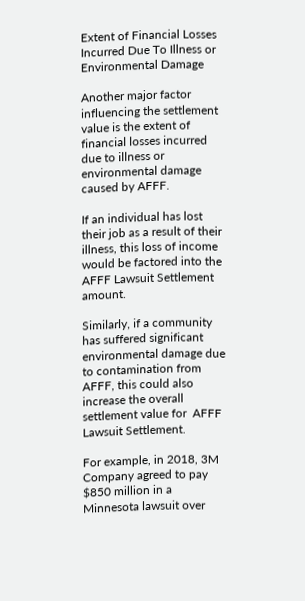Extent of Financial Losses Incurred Due To Illness or Environmental Damage

Another major factor influencing the settlement value is the extent of financial losses incurred due to illness or environmental damage caused by AFFF.

If an individual has lost their job as a result of their illness, this loss of income would be factored into the AFFF Lawsuit Settlement amount.

Similarly, if a community has suffered significant environmental damage due to contamination from AFFF, this could also increase the overall settlement value for  AFFF Lawsuit Settlement.

For example, in 2018, 3M Company agreed to pay $850 million in a Minnesota lawsuit over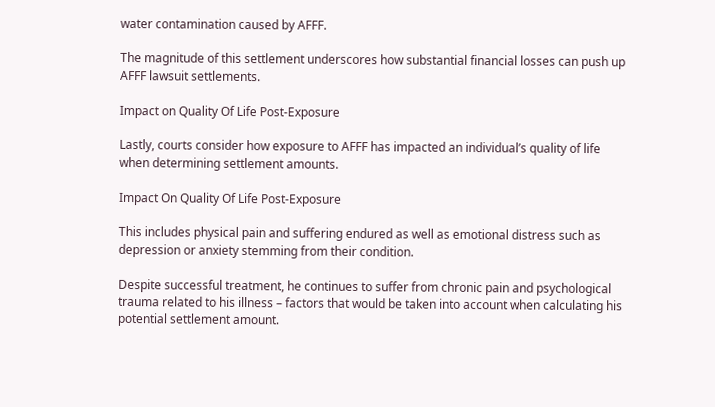water contamination caused by AFFF.

The magnitude of this settlement underscores how substantial financial losses can push up AFFF lawsuit settlements.

Impact on Quality Of Life Post-Exposure

Lastly, courts consider how exposure to AFFF has impacted an individual’s quality of life when determining settlement amounts.

Impact On Quality Of Life Post-Exposure

This includes physical pain and suffering endured as well as emotional distress such as depression or anxiety stemming from their condition.

Despite successful treatment, he continues to suffer from chronic pain and psychological trauma related to his illness – factors that would be taken into account when calculating his potential settlement amount.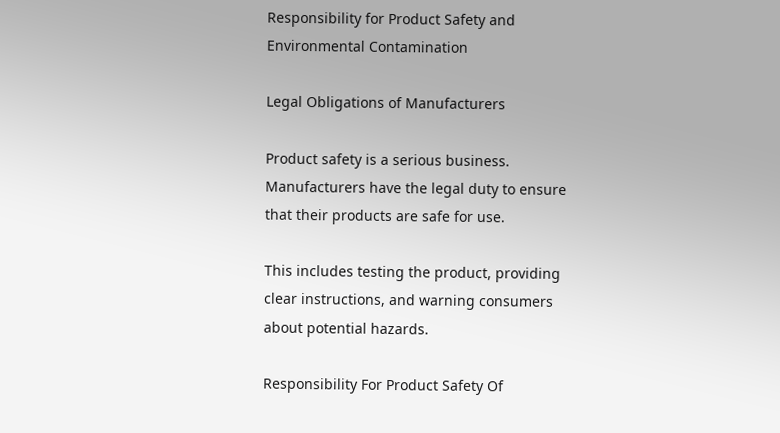Responsibility for Product Safety and Environmental Contamination

Legal Obligations of Manufacturers

Product safety is a serious business. Manufacturers have the legal duty to ensure that their products are safe for use.

This includes testing the product, providing clear instructions, and warning consumers about potential hazards.

Responsibility For Product Safety Of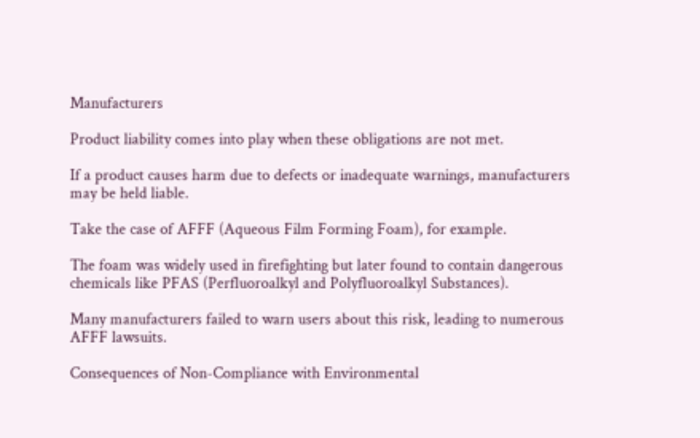Manufacturers

Product liability comes into play when these obligations are not met.

If a product causes harm due to defects or inadequate warnings, manufacturers may be held liable.

Take the case of AFFF (Aqueous Film Forming Foam), for example.

The foam was widely used in firefighting but later found to contain dangerous chemicals like PFAS (Perfluoroalkyl and Polyfluoroalkyl Substances).

Many manufacturers failed to warn users about this risk, leading to numerous AFFF lawsuits.

Consequences of Non-Compliance with Environmental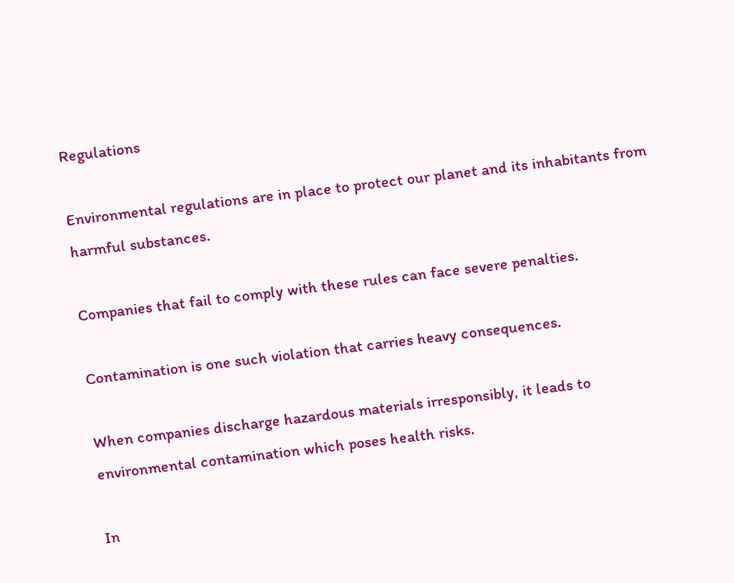Regulations

Environmental regulations are in place to protect our planet and its inhabitants from harmful substances.

Companies that fail to comply with these rules can face severe penalties.

Contamination is one such violation that carries heavy consequences.

When companies discharge hazardous materials irresponsibly, it leads to environmental contamination which poses health risks.

In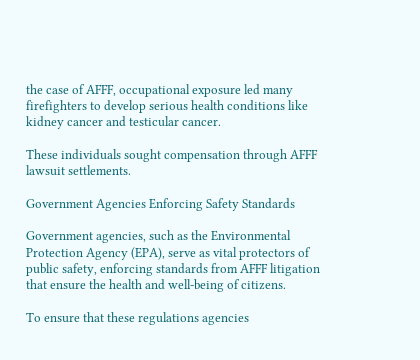the case of AFFF, occupational exposure led many firefighters to develop serious health conditions like kidney cancer and testicular cancer.

These individuals sought compensation through AFFF lawsuit settlements.

Government Agencies Enforcing Safety Standards

Government agencies, such as the Environmental Protection Agency (EPA), serve as vital protectors of public safety, enforcing standards from AFFF litigation that ensure the health and well-being of citizens.

To ensure that these regulations agencies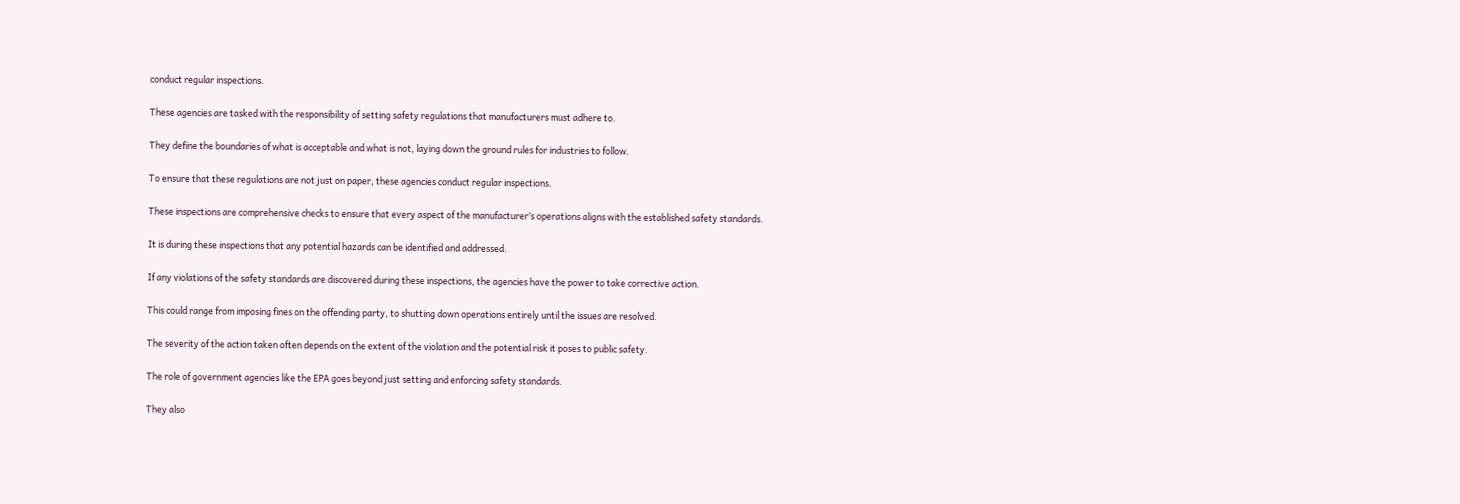conduct regular inspections.

These agencies are tasked with the responsibility of setting safety regulations that manufacturers must adhere to.

They define the boundaries of what is acceptable and what is not, laying down the ground rules for industries to follow.

To ensure that these regulations are not just on paper, these agencies conduct regular inspections.

These inspections are comprehensive checks to ensure that every aspect of the manufacturer’s operations aligns with the established safety standards.

It is during these inspections that any potential hazards can be identified and addressed.

If any violations of the safety standards are discovered during these inspections, the agencies have the power to take corrective action.

This could range from imposing fines on the offending party, to shutting down operations entirely until the issues are resolved.

The severity of the action taken often depends on the extent of the violation and the potential risk it poses to public safety.

The role of government agencies like the EPA goes beyond just setting and enforcing safety standards.

They also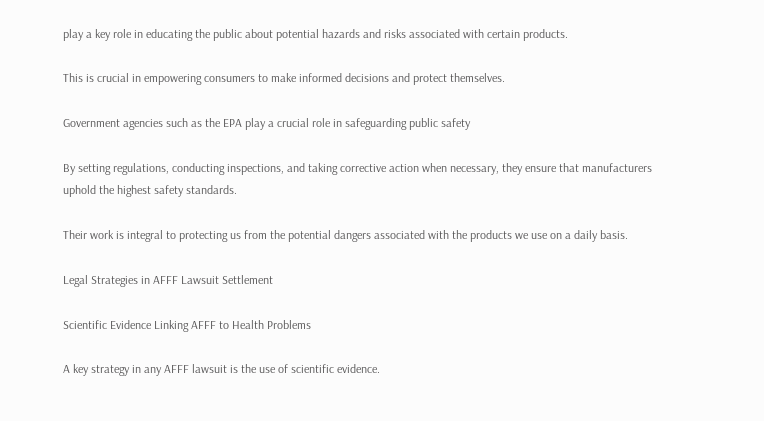play a key role in educating the public about potential hazards and risks associated with certain products.

This is crucial in empowering consumers to make informed decisions and protect themselves.

Government agencies such as the EPA play a crucial role in safeguarding public safety

By setting regulations, conducting inspections, and taking corrective action when necessary, they ensure that manufacturers uphold the highest safety standards.

Their work is integral to protecting us from the potential dangers associated with the products we use on a daily basis.

Legal Strategies in AFFF Lawsuit Settlement

Scientific Evidence Linking AFFF to Health Problems

A key strategy in any AFFF lawsuit is the use of scientific evidence.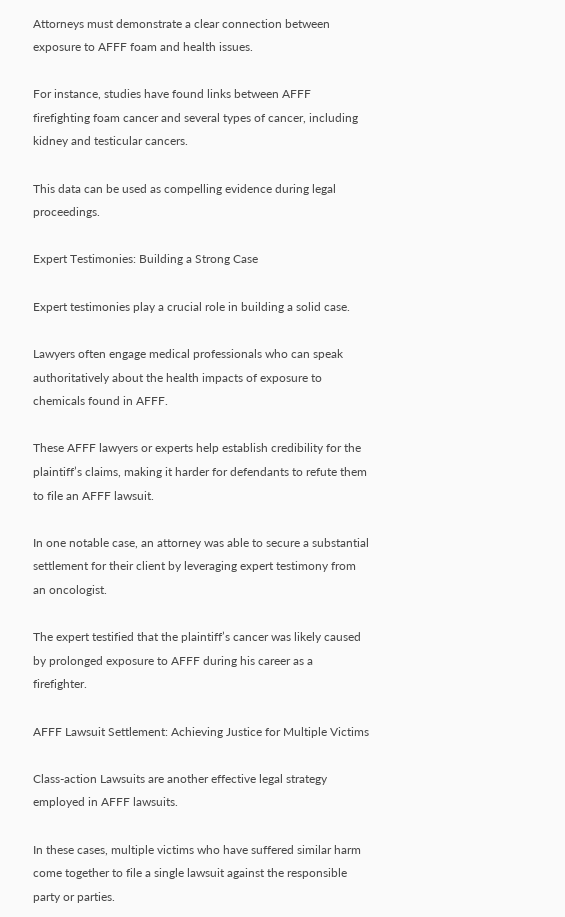Attorneys must demonstrate a clear connection between exposure to AFFF foam and health issues.

For instance, studies have found links between AFFF firefighting foam cancer and several types of cancer, including kidney and testicular cancers.

This data can be used as compelling evidence during legal proceedings.

Expert Testimonies: Building a Strong Case

Expert testimonies play a crucial role in building a solid case.

Lawyers often engage medical professionals who can speak authoritatively about the health impacts of exposure to chemicals found in AFFF.

These AFFF lawyers or experts help establish credibility for the plaintiff’s claims, making it harder for defendants to refute them to file an AFFF lawsuit.

In one notable case, an attorney was able to secure a substantial settlement for their client by leveraging expert testimony from an oncologist.

The expert testified that the plaintiff’s cancer was likely caused by prolonged exposure to AFFF during his career as a firefighter.

AFFF Lawsuit Settlement: Achieving Justice for Multiple Victims

Class-action Lawsuits are another effective legal strategy employed in AFFF lawsuits.

In these cases, multiple victims who have suffered similar harm come together to file a single lawsuit against the responsible party or parties.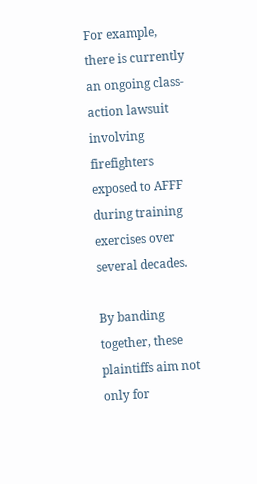For example, there is currently an ongoing class-action lawsuit involving firefighters exposed to AFFF during training exercises over several decades.

By banding together, these plaintiffs aim not only for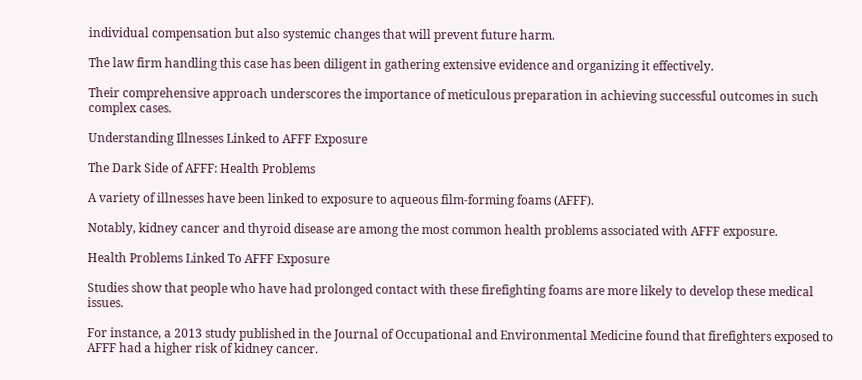individual compensation but also systemic changes that will prevent future harm.

The law firm handling this case has been diligent in gathering extensive evidence and organizing it effectively.

Their comprehensive approach underscores the importance of meticulous preparation in achieving successful outcomes in such complex cases.

Understanding Illnesses Linked to AFFF Exposure

The Dark Side of AFFF: Health Problems

A variety of illnesses have been linked to exposure to aqueous film-forming foams (AFFF).

Notably, kidney cancer and thyroid disease are among the most common health problems associated with AFFF exposure.

Health Problems Linked To AFFF Exposure

Studies show that people who have had prolonged contact with these firefighting foams are more likely to develop these medical issues.

For instance, a 2013 study published in the Journal of Occupational and Environmental Medicine found that firefighters exposed to AFFF had a higher risk of kidney cancer.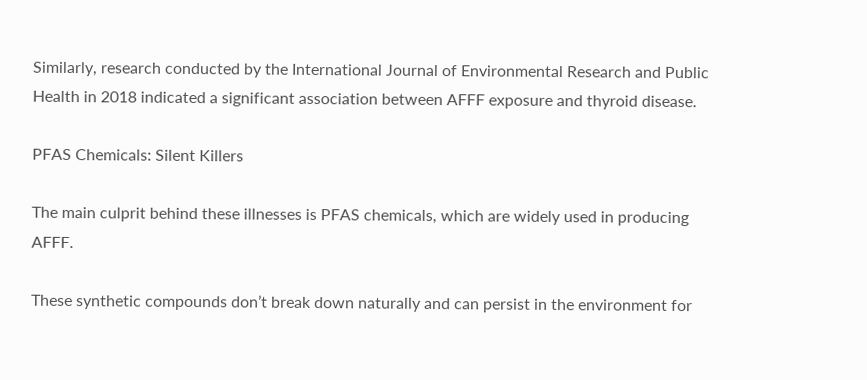Similarly, research conducted by the International Journal of Environmental Research and Public Health in 2018 indicated a significant association between AFFF exposure and thyroid disease.

PFAS Chemicals: Silent Killers

The main culprit behind these illnesses is PFAS chemicals, which are widely used in producing AFFF.

These synthetic compounds don’t break down naturally and can persist in the environment for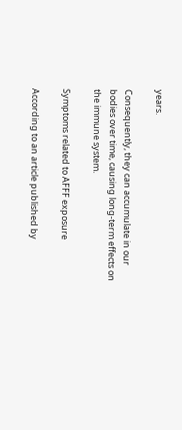years.

Consequently, they can accumulate in our bodies over time, causing long-term effects on the immune system.

Symptoms related to AFFF exposure

According to an article published by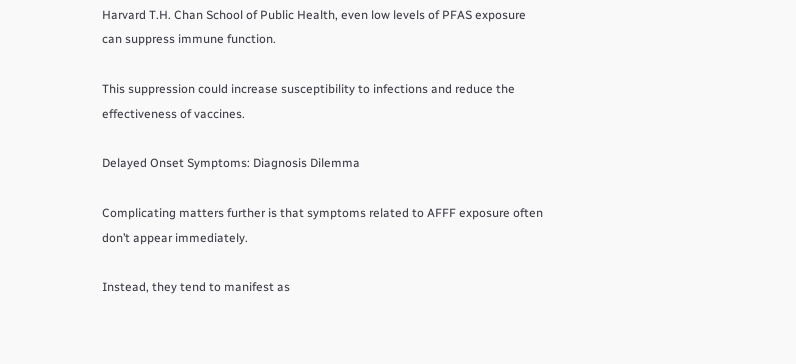Harvard T.H. Chan School of Public Health, even low levels of PFAS exposure can suppress immune function.

This suppression could increase susceptibility to infections and reduce the effectiveness of vaccines.

Delayed Onset Symptoms: Diagnosis Dilemma

Complicating matters further is that symptoms related to AFFF exposure often don’t appear immediately.

Instead, they tend to manifest as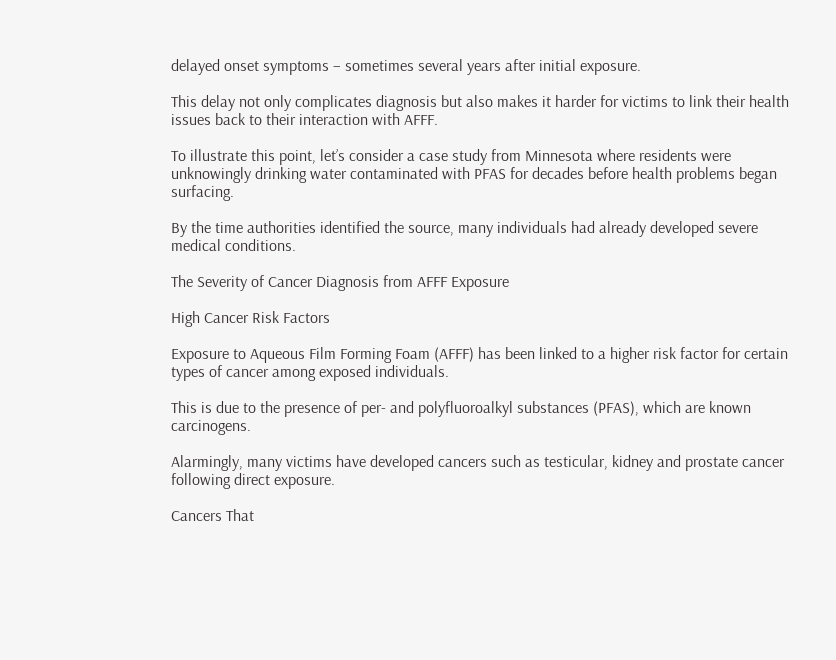delayed onset symptoms – sometimes several years after initial exposure.

This delay not only complicates diagnosis but also makes it harder for victims to link their health issues back to their interaction with AFFF.

To illustrate this point, let’s consider a case study from Minnesota where residents were unknowingly drinking water contaminated with PFAS for decades before health problems began surfacing.

By the time authorities identified the source, many individuals had already developed severe medical conditions.

The Severity of Cancer Diagnosis from AFFF Exposure

High Cancer Risk Factors

Exposure to Aqueous Film Forming Foam (AFFF) has been linked to a higher risk factor for certain types of cancer among exposed individuals.

This is due to the presence of per- and polyfluoroalkyl substances (PFAS), which are known carcinogens.

Alarmingly, many victims have developed cancers such as testicular, kidney and prostate cancer following direct exposure.

Cancers That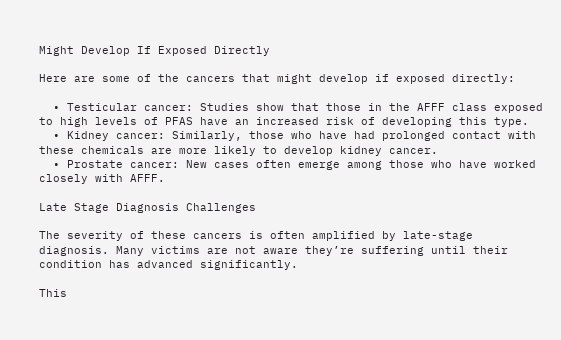Might Develop If Exposed Directly

Here are some of the cancers that might develop if exposed directly:

  • Testicular cancer: Studies show that those in the AFFF class exposed to high levels of PFAS have an increased risk of developing this type.
  • Kidney cancer: Similarly, those who have had prolonged contact with these chemicals are more likely to develop kidney cancer.
  • Prostate cancer: New cases often emerge among those who have worked closely with AFFF.

Late Stage Diagnosis Challenges

The severity of these cancers is often amplified by late-stage diagnosis. Many victims are not aware they’re suffering until their condition has advanced significantly.

This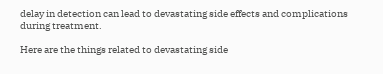delay in detection can lead to devastating side effects and complications during treatment.

Here are the things related to devastating side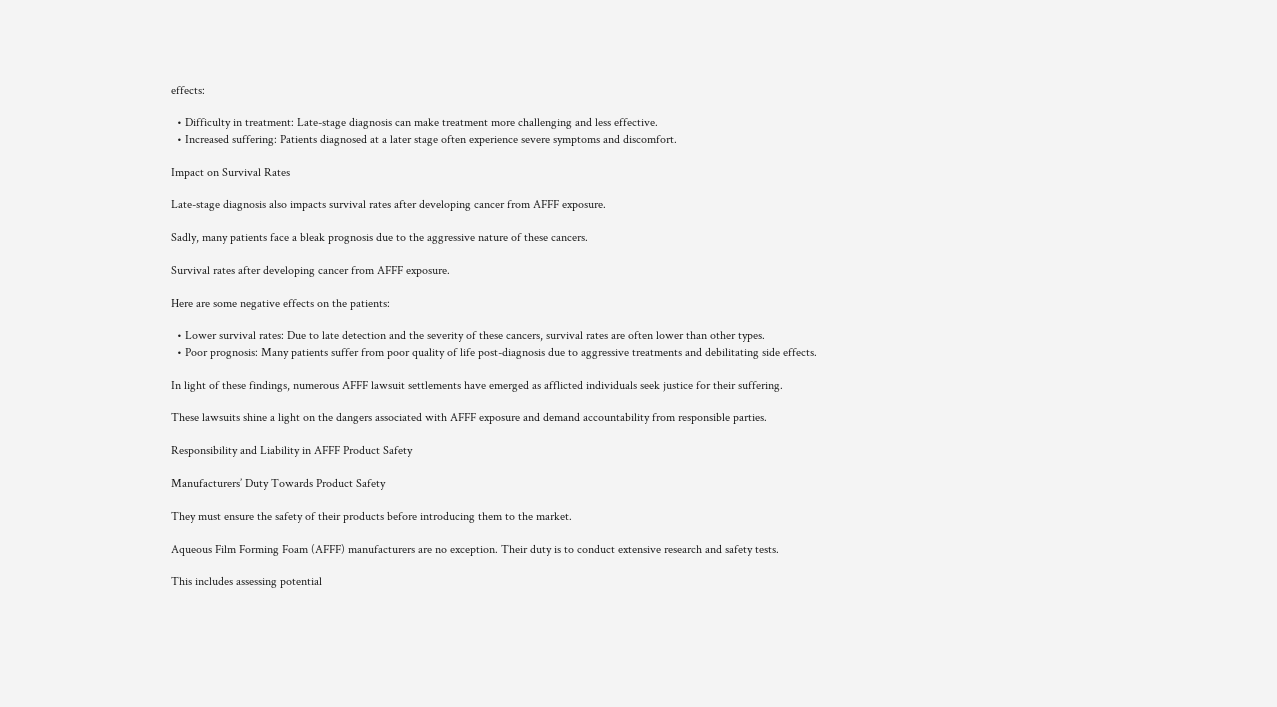effects:

  • Difficulty in treatment: Late-stage diagnosis can make treatment more challenging and less effective.
  • Increased suffering: Patients diagnosed at a later stage often experience severe symptoms and discomfort.

Impact on Survival Rates

Late-stage diagnosis also impacts survival rates after developing cancer from AFFF exposure.

Sadly, many patients face a bleak prognosis due to the aggressive nature of these cancers.

Survival rates after developing cancer from AFFF exposure.

Here are some negative effects on the patients:

  • Lower survival rates: Due to late detection and the severity of these cancers, survival rates are often lower than other types.
  • Poor prognosis: Many patients suffer from poor quality of life post-diagnosis due to aggressive treatments and debilitating side effects.

In light of these findings, numerous AFFF lawsuit settlements have emerged as afflicted individuals seek justice for their suffering.

These lawsuits shine a light on the dangers associated with AFFF exposure and demand accountability from responsible parties.

Responsibility and Liability in AFFF Product Safety

Manufacturers’ Duty Towards Product Safety

They must ensure the safety of their products before introducing them to the market.

Aqueous Film Forming Foam (AFFF) manufacturers are no exception. Their duty is to conduct extensive research and safety tests.

This includes assessing potential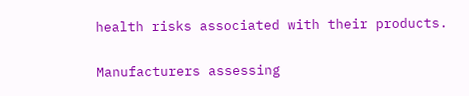health risks associated with their products.

Manufacturers assessing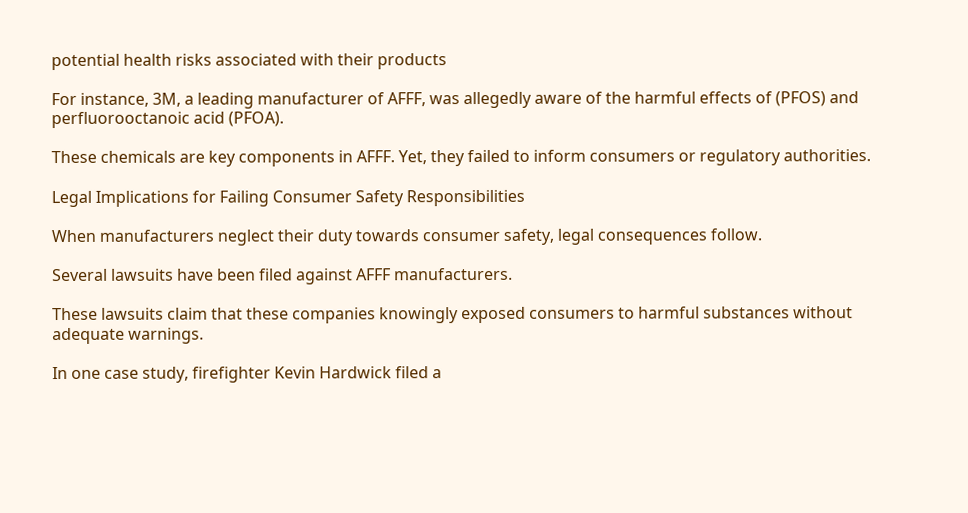potential health risks associated with their products

For instance, 3M, a leading manufacturer of AFFF, was allegedly aware of the harmful effects of (PFOS) and perfluorooctanoic acid (PFOA).

These chemicals are key components in AFFF. Yet, they failed to inform consumers or regulatory authorities.

Legal Implications for Failing Consumer Safety Responsibilities

When manufacturers neglect their duty towards consumer safety, legal consequences follow.

Several lawsuits have been filed against AFFF manufacturers.

These lawsuits claim that these companies knowingly exposed consumers to harmful substances without adequate warnings.

In one case study, firefighter Kevin Hardwick filed a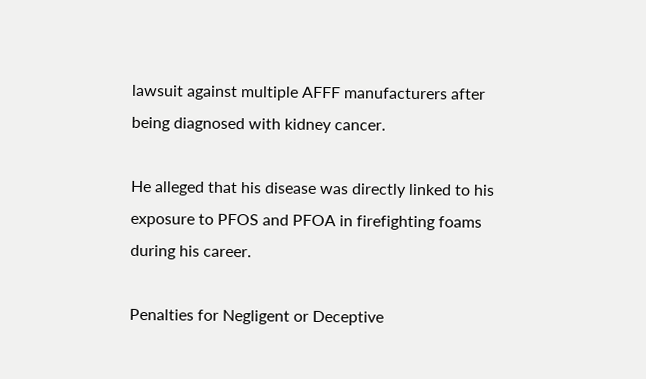lawsuit against multiple AFFF manufacturers after being diagnosed with kidney cancer.

He alleged that his disease was directly linked to his exposure to PFOS and PFOA in firefighting foams during his career.

Penalties for Negligent or Deceptive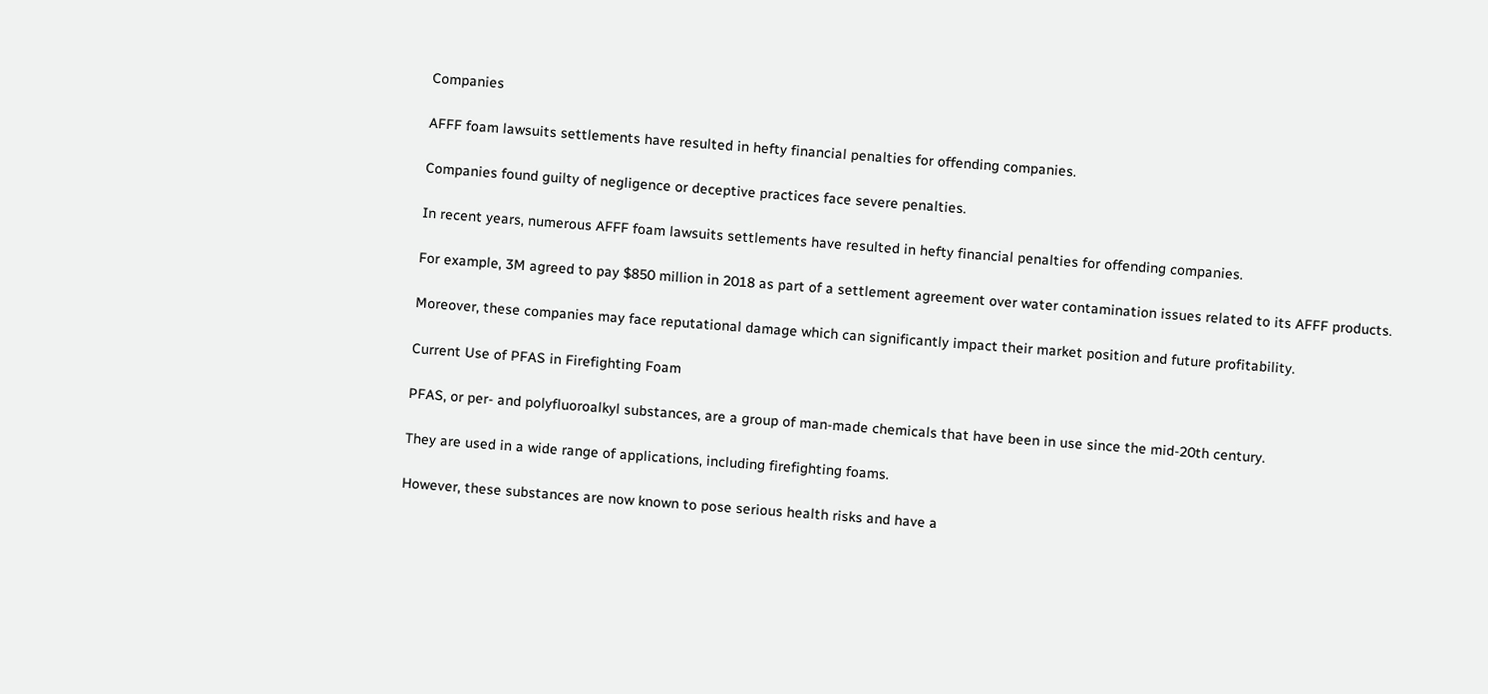Companies

AFFF foam lawsuits settlements have resulted in hefty financial penalties for offending companies.

Companies found guilty of negligence or deceptive practices face severe penalties.

In recent years, numerous AFFF foam lawsuits settlements have resulted in hefty financial penalties for offending companies.

For example, 3M agreed to pay $850 million in 2018 as part of a settlement agreement over water contamination issues related to its AFFF products.

Moreover, these companies may face reputational damage which can significantly impact their market position and future profitability.

Current Use of PFAS in Firefighting Foam

PFAS, or per- and polyfluoroalkyl substances, are a group of man-made chemicals that have been in use since the mid-20th century.

They are used in a wide range of applications, including firefighting foams.

However, these substances are now known to pose serious health risks and have a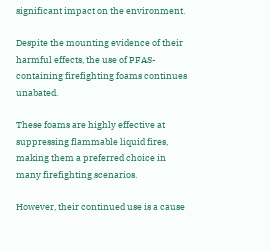significant impact on the environment.

Despite the mounting evidence of their harmful effects, the use of PFAS-containing firefighting foams continues unabated.

These foams are highly effective at suppressing flammable liquid fires, making them a preferred choice in many firefighting scenarios.

However, their continued use is a cause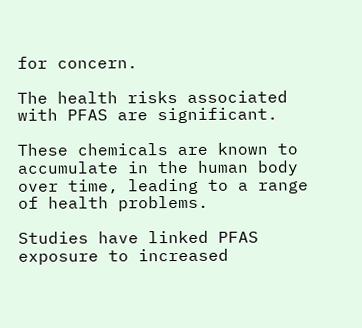for concern.

The health risks associated with PFAS are significant.

These chemicals are known to accumulate in the human body over time, leading to a range of health problems.

Studies have linked PFAS exposure to increased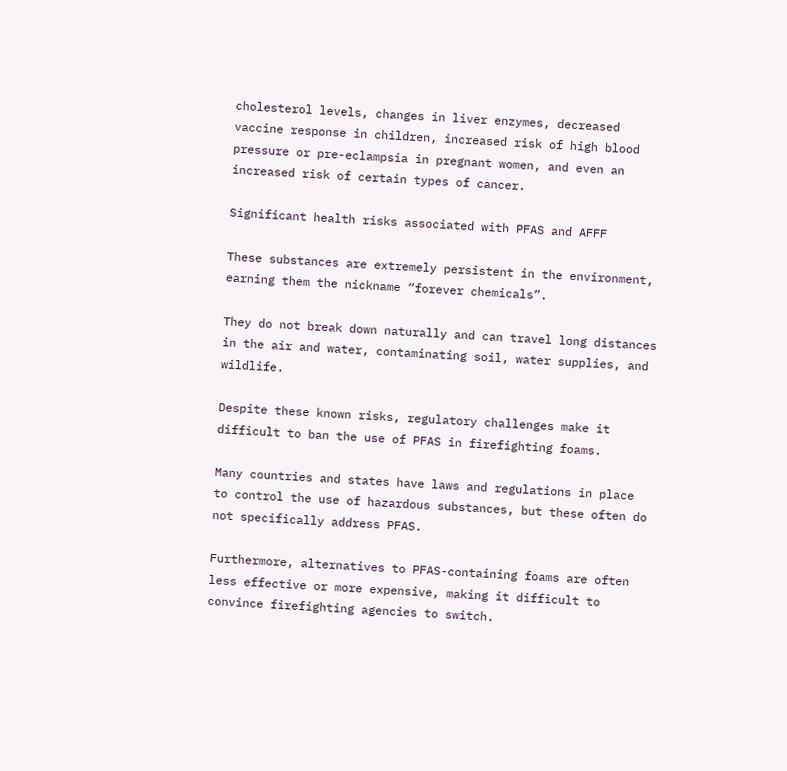cholesterol levels, changes in liver enzymes, decreased vaccine response in children, increased risk of high blood pressure or pre-eclampsia in pregnant women, and even an increased risk of certain types of cancer.

Significant health risks associated with PFAS and AFFF

These substances are extremely persistent in the environment, earning them the nickname “forever chemicals”.

They do not break down naturally and can travel long distances in the air and water, contaminating soil, water supplies, and wildlife.

Despite these known risks, regulatory challenges make it difficult to ban the use of PFAS in firefighting foams.

Many countries and states have laws and regulations in place to control the use of hazardous substances, but these often do not specifically address PFAS.

Furthermore, alternatives to PFAS-containing foams are often less effective or more expensive, making it difficult to convince firefighting agencies to switch.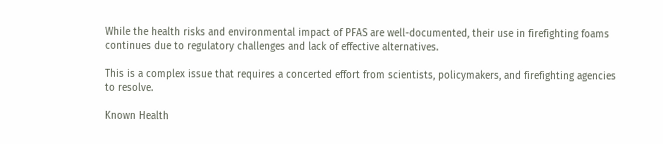While the health risks and environmental impact of PFAS are well-documented, their use in firefighting foams continues due to regulatory challenges and lack of effective alternatives.

This is a complex issue that requires a concerted effort from scientists, policymakers, and firefighting agencies to resolve.

Known Health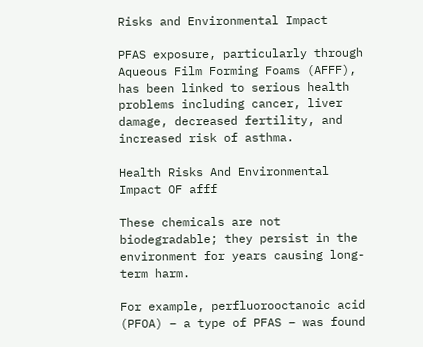Risks and Environmental Impact

PFAS exposure, particularly through Aqueous Film Forming Foams (AFFF), has been linked to serious health problems including cancer, liver damage, decreased fertility, and increased risk of asthma.

Health Risks And Environmental Impact OF afff

These chemicals are not biodegradable; they persist in the environment for years causing long-term harm.

For example, perfluorooctanoic acid (PFOA) – a type of PFAS – was found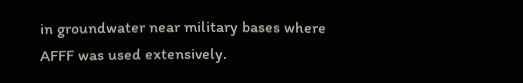in groundwater near military bases where AFFF was used extensively.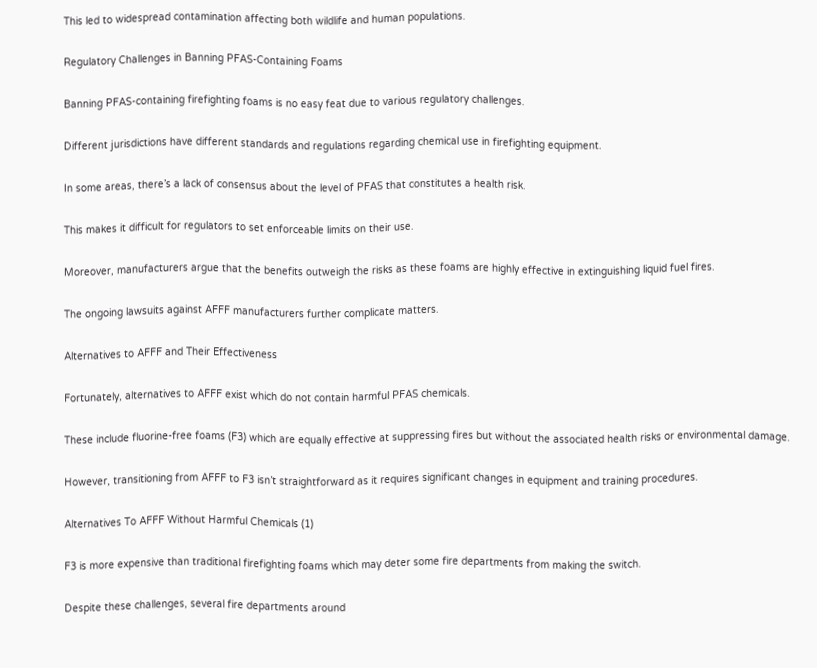This led to widespread contamination affecting both wildlife and human populations.

Regulatory Challenges in Banning PFAS-Containing Foams

Banning PFAS-containing firefighting foams is no easy feat due to various regulatory challenges.

Different jurisdictions have different standards and regulations regarding chemical use in firefighting equipment.

In some areas, there’s a lack of consensus about the level of PFAS that constitutes a health risk.

This makes it difficult for regulators to set enforceable limits on their use.

Moreover, manufacturers argue that the benefits outweigh the risks as these foams are highly effective in extinguishing liquid fuel fires.

The ongoing lawsuits against AFFF manufacturers further complicate matters.

Alternatives to AFFF and Their Effectiveness

Fortunately, alternatives to AFFF exist which do not contain harmful PFAS chemicals.

These include fluorine-free foams (F3) which are equally effective at suppressing fires but without the associated health risks or environmental damage.

However, transitioning from AFFF to F3 isn’t straightforward as it requires significant changes in equipment and training procedures.

Alternatives To AFFF Without Harmful Chemicals (1)

F3 is more expensive than traditional firefighting foams which may deter some fire departments from making the switch.

Despite these challenges, several fire departments around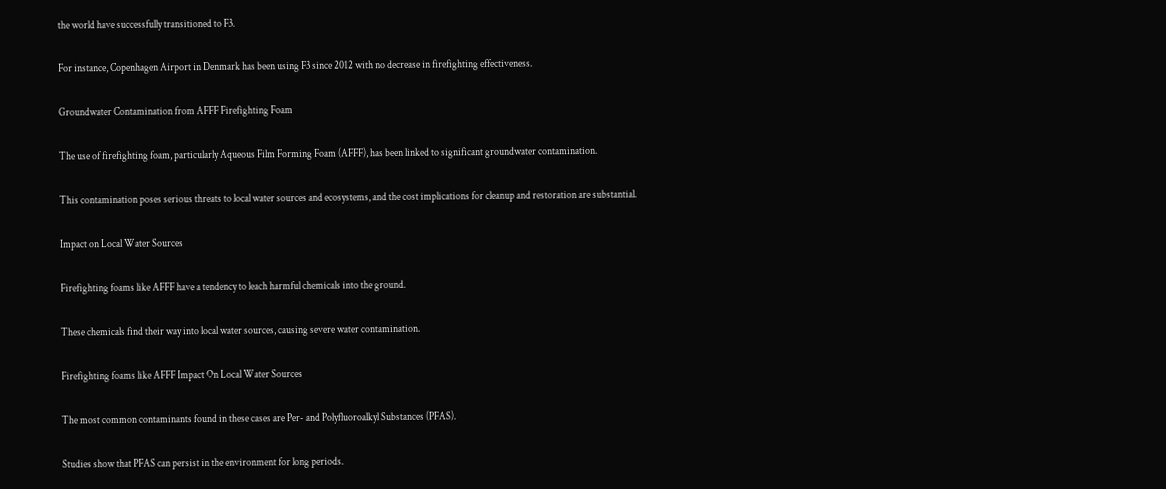the world have successfully transitioned to F3.

For instance, Copenhagen Airport in Denmark has been using F3 since 2012 with no decrease in firefighting effectiveness.

Groundwater Contamination from AFFF Firefighting Foam

The use of firefighting foam, particularly Aqueous Film Forming Foam (AFFF), has been linked to significant groundwater contamination.

This contamination poses serious threats to local water sources and ecosystems, and the cost implications for cleanup and restoration are substantial.

Impact on Local Water Sources

Firefighting foams like AFFF have a tendency to leach harmful chemicals into the ground.

These chemicals find their way into local water sources, causing severe water contamination.

Firefighting foams like AFFF Impact On Local Water Sources

The most common contaminants found in these cases are Per- and Polyfluoroalkyl Substances (PFAS).

Studies show that PFAS can persist in the environment for long periods.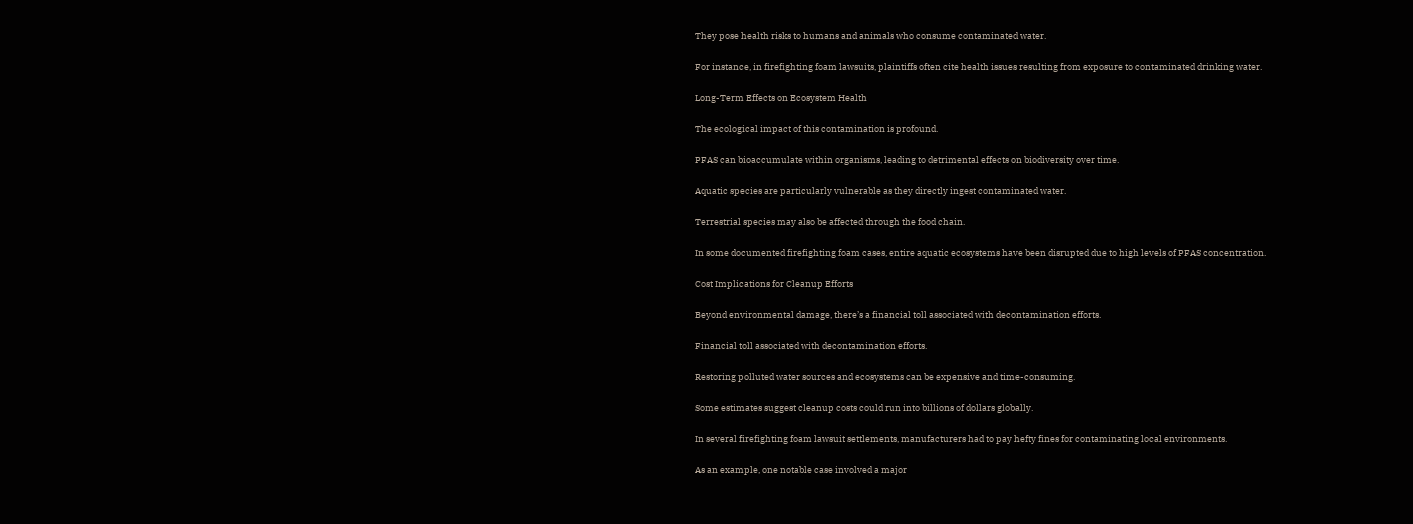They pose health risks to humans and animals who consume contaminated water.

For instance, in firefighting foam lawsuits, plaintiffs often cite health issues resulting from exposure to contaminated drinking water.

Long-Term Effects on Ecosystem Health

The ecological impact of this contamination is profound.

PFAS can bioaccumulate within organisms, leading to detrimental effects on biodiversity over time.

Aquatic species are particularly vulnerable as they directly ingest contaminated water.

Terrestrial species may also be affected through the food chain.

In some documented firefighting foam cases, entire aquatic ecosystems have been disrupted due to high levels of PFAS concentration.

Cost Implications for Cleanup Efforts

Beyond environmental damage, there’s a financial toll associated with decontamination efforts.

Financial toll associated with decontamination efforts.

Restoring polluted water sources and ecosystems can be expensive and time-consuming.

Some estimates suggest cleanup costs could run into billions of dollars globally.

In several firefighting foam lawsuit settlements, manufacturers had to pay hefty fines for contaminating local environments.

As an example, one notable case involved a major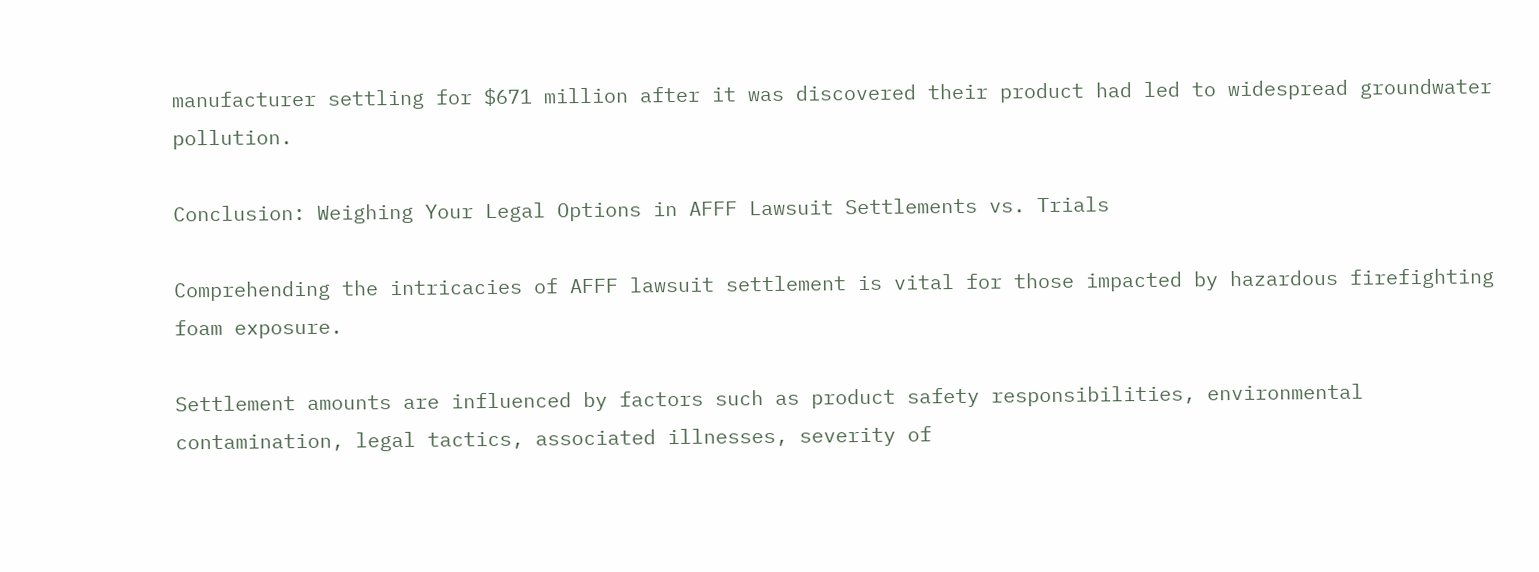manufacturer settling for $671 million after it was discovered their product had led to widespread groundwater pollution.

Conclusion: Weighing Your Legal Options in AFFF Lawsuit Settlements vs. Trials

Comprehending the intricacies of AFFF lawsuit settlement is vital for those impacted by hazardous firefighting foam exposure.

Settlement amounts are influenced by factors such as product safety responsibilities, environmental contamination, legal tactics, associated illnesses, severity of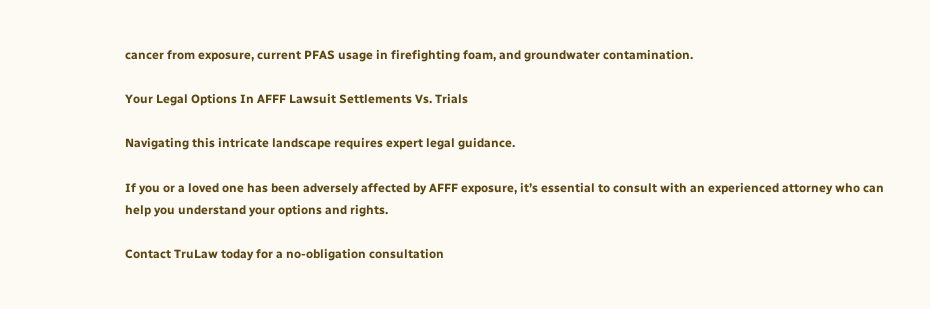cancer from exposure, current PFAS usage in firefighting foam, and groundwater contamination.

Your Legal Options In AFFF Lawsuit Settlements Vs. Trials

Navigating this intricate landscape requires expert legal guidance.

If you or a loved one has been adversely affected by AFFF exposure, it’s essential to consult with an experienced attorney who can help you understand your options and rights.

Contact TruLaw today for a no-obligation consultation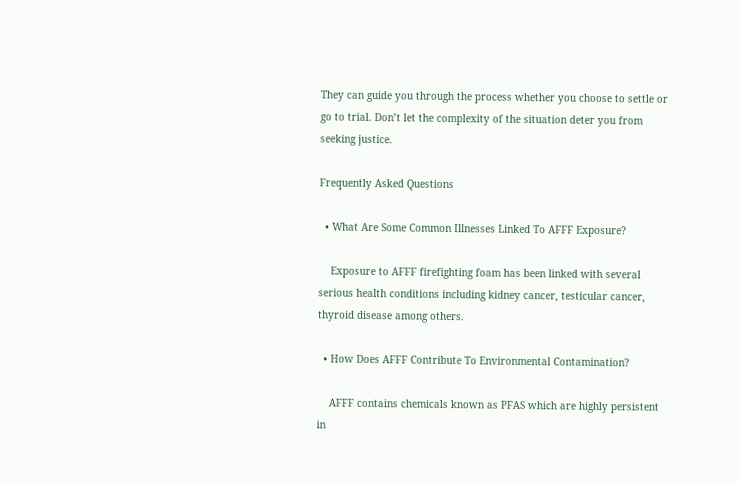They can guide you through the process whether you choose to settle or go to trial. Don’t let the complexity of the situation deter you from seeking justice.

Frequently Asked Questions

  • What Are Some Common Illnesses Linked To AFFF Exposure?

    Exposure to AFFF firefighting foam has been linked with several serious health conditions including kidney cancer, testicular cancer, thyroid disease among others.

  • How Does AFFF Contribute To Environmental Contamination?

    AFFF contains chemicals known as PFAS which are highly persistent in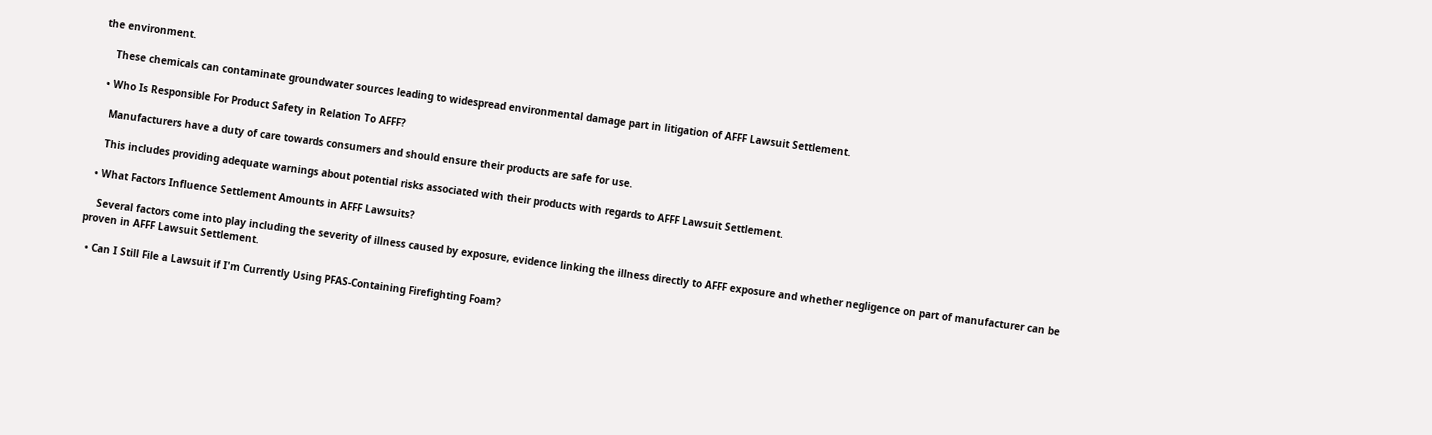the environment.

    These chemicals can contaminate groundwater sources leading to widespread environmental damage part in litigation of AFFF Lawsuit Settlement.

  • Who Is Responsible For Product Safety in Relation To AFFF?

    Manufacturers have a duty of care towards consumers and should ensure their products are safe for use.

    This includes providing adequate warnings about potential risks associated with their products with regards to AFFF Lawsuit Settlement.

  • What Factors Influence Settlement Amounts in AFFF Lawsuits?

    Several factors come into play including the severity of illness caused by exposure, evidence linking the illness directly to AFFF exposure and whether negligence on part of manufacturer can be proven in AFFF Lawsuit Settlement.

  • Can I Still File a Lawsuit if I'm Currently Using PFAS-Containing Firefighting Foam?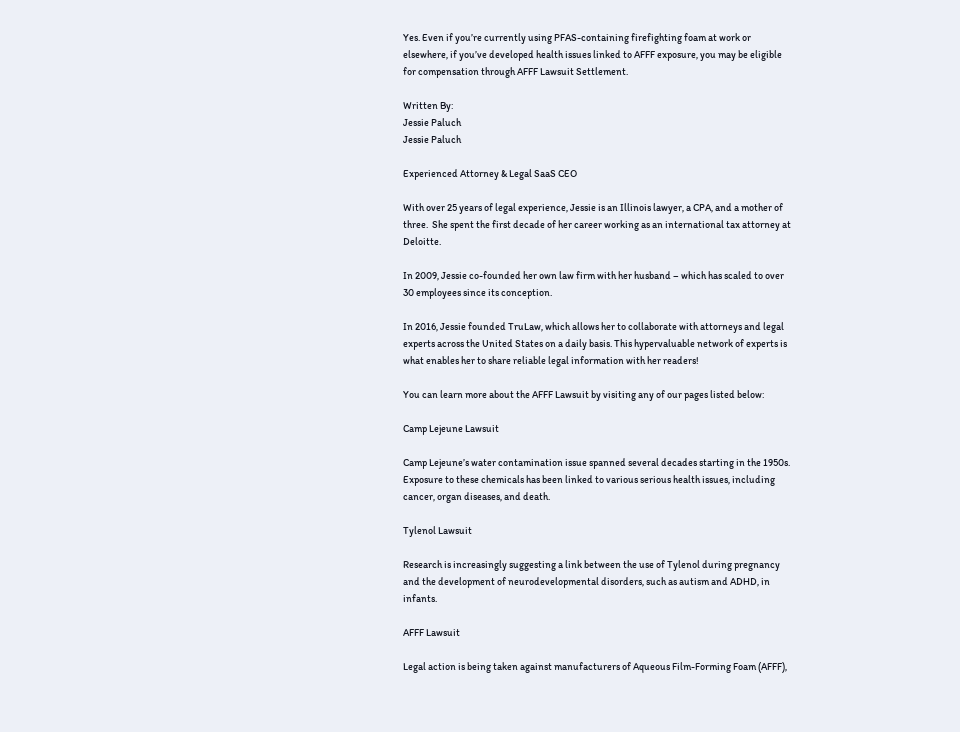Yes. Even if you’re currently using PFAS-containing firefighting foam at work or elsewhere, if you’ve developed health issues linked to AFFF exposure, you may be eligible for compensation through AFFF Lawsuit Settlement.

Written By:
Jessie Paluch
Jessie Paluch

Experienced Attorney & Legal SaaS CEO

With over 25 years of legal experience, Jessie is an Illinois lawyer, a CPA, and a mother of three.  She spent the first decade of her career working as an international tax attorney at Deloitte.

In 2009, Jessie co-founded her own law firm with her husband – which has scaled to over 30 employees since its conception.

In 2016, Jessie founded TruLaw, which allows her to collaborate with attorneys and legal experts across the United States on a daily basis. This hypervaluable network of experts is what enables her to share reliable legal information with her readers!

You can learn more about the AFFF Lawsuit by visiting any of our pages listed below:

Camp Lejeune Lawsuit

Camp Lejeune’s water contamination issue spanned several decades starting in the 1950s. Exposure to these chemicals has been linked to various serious health issues, including cancer, organ diseases, and death.

Tylenol Lawsuit

Research is increasingly suggesting a link between the use of Tylenol during pregnancy and the development of neurodevelopmental disorders, such as autism and ADHD, in infants.

AFFF Lawsuit

Legal action is being taken against manufacturers of Aqueous Film-Forming Foam (AFFF),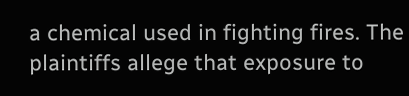a chemical used in fighting fires. The plaintiffs allege that exposure to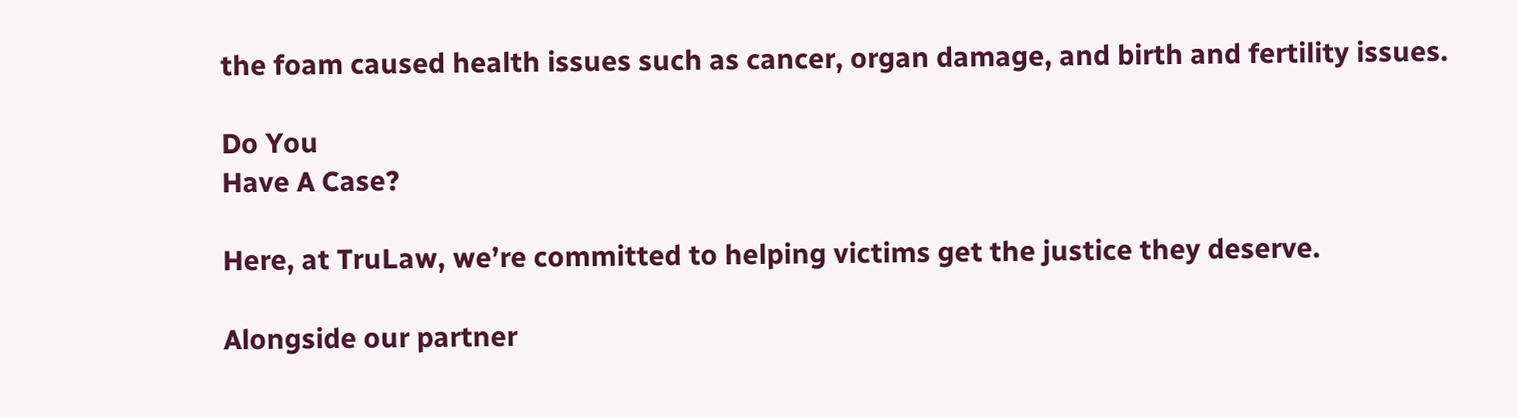the foam caused health issues such as cancer, organ damage, and birth and fertility issues.

Do You
Have A Case?

Here, at TruLaw, we’re committed to helping victims get the justice they deserve.

Alongside our partner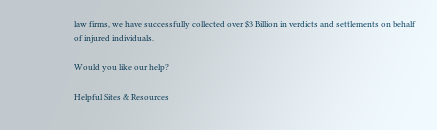law firms, we have successfully collected over $3 Billion in verdicts and settlements on behalf of injured individuals.

Would you like our help?

Helpful Sites & Resources